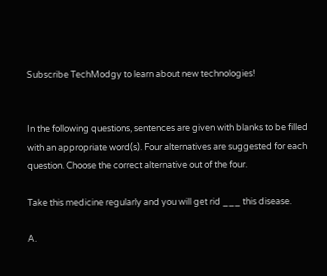Subscribe TechModgy to learn about new technologies!


In the following questions, sentences are given with blanks to be filled with an appropriate word(s). Four alternatives are suggested for each question. Choose the correct alternative out of the four.

Take this medicine regularly and you will get rid ___ this disease.

A.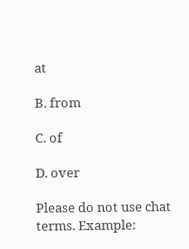at

B. from

C. of

D. over

Please do not use chat terms. Example: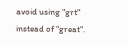avoid using "grt" instead of "great".